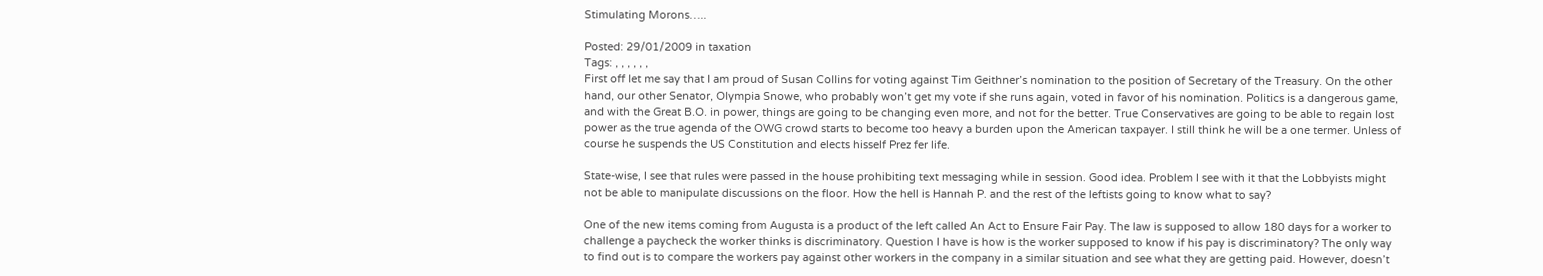Stimulating Morons…..

Posted: 29/01/2009 in taxation
Tags: , , , , , ,
First off let me say that I am proud of Susan Collins for voting against Tim Geithner’s nomination to the position of Secretary of the Treasury. On the other hand, our other Senator, Olympia Snowe, who probably won’t get my vote if she runs again, voted in favor of his nomination. Politics is a dangerous game, and with the Great B.O. in power, things are going to be changing even more, and not for the better. True Conservatives are going to be able to regain lost power as the true agenda of the OWG crowd starts to become too heavy a burden upon the American taxpayer. I still think he will be a one termer. Unless of course he suspends the US Constitution and elects hisself Prez fer life.

State-wise, I see that rules were passed in the house prohibiting text messaging while in session. Good idea. Problem I see with it that the Lobbyists might not be able to manipulate discussions on the floor. How the hell is Hannah P. and the rest of the leftists going to know what to say?

One of the new items coming from Augusta is a product of the left called An Act to Ensure Fair Pay. The law is supposed to allow 180 days for a worker to challenge a paycheck the worker thinks is discriminatory. Question I have is how is the worker supposed to know if his pay is discriminatory? The only way to find out is to compare the workers pay against other workers in the company in a similar situation and see what they are getting paid. However, doesn’t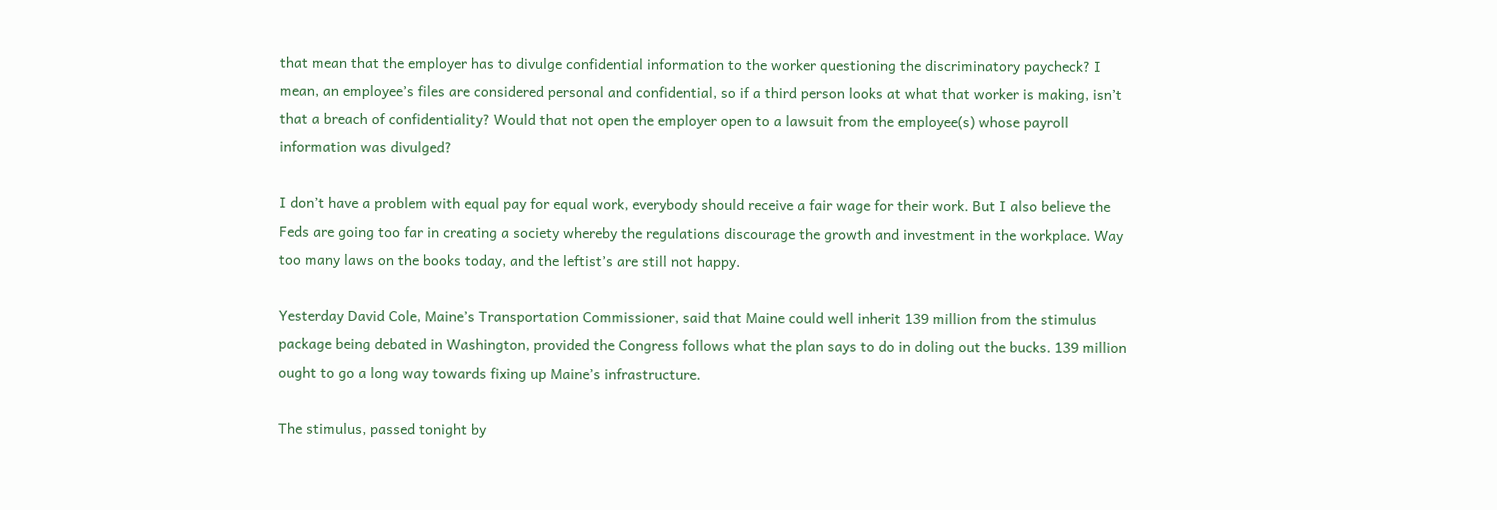that mean that the employer has to divulge confidential information to the worker questioning the discriminatory paycheck? I mean, an employee’s files are considered personal and confidential, so if a third person looks at what that worker is making, isn’t that a breach of confidentiality? Would that not open the employer open to a lawsuit from the employee(s) whose payroll information was divulged?

I don’t have a problem with equal pay for equal work, everybody should receive a fair wage for their work. But I also believe the Feds are going too far in creating a society whereby the regulations discourage the growth and investment in the workplace. Way too many laws on the books today, and the leftist’s are still not happy.

Yesterday David Cole, Maine’s Transportation Commissioner, said that Maine could well inherit 139 million from the stimulus package being debated in Washington, provided the Congress follows what the plan says to do in doling out the bucks. 139 million ought to go a long way towards fixing up Maine’s infrastructure.

The stimulus, passed tonight by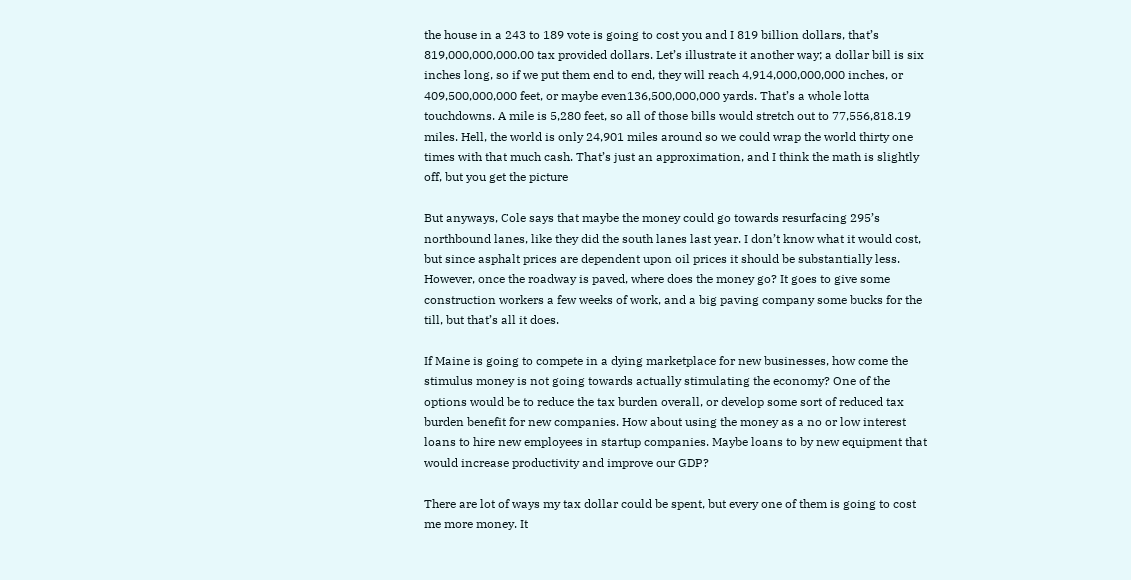the house in a 243 to 189 vote is going to cost you and I 819 billion dollars, that’s 819,000,000,000.00 tax provided dollars. Let’s illustrate it another way; a dollar bill is six inches long, so if we put them end to end, they will reach 4,914,000,000,000 inches, or 409,500,000,000 feet, or maybe even136,500,000,000 yards. That’s a whole lotta touchdowns. A mile is 5,280 feet, so all of those bills would stretch out to 77,556,818.19 miles. Hell, the world is only 24,901 miles around so we could wrap the world thirty one times with that much cash. That’s just an approximation, and I think the math is slightly off, but you get the picture

But anyways, Cole says that maybe the money could go towards resurfacing 295’s northbound lanes, like they did the south lanes last year. I don’t know what it would cost, but since asphalt prices are dependent upon oil prices it should be substantially less. However, once the roadway is paved, where does the money go? It goes to give some construction workers a few weeks of work, and a big paving company some bucks for the till, but that’s all it does.

If Maine is going to compete in a dying marketplace for new businesses, how come the stimulus money is not going towards actually stimulating the economy? One of the options would be to reduce the tax burden overall, or develop some sort of reduced tax burden benefit for new companies. How about using the money as a no or low interest loans to hire new employees in startup companies. Maybe loans to by new equipment that would increase productivity and improve our GDP?

There are lot of ways my tax dollar could be spent, but every one of them is going to cost me more money. It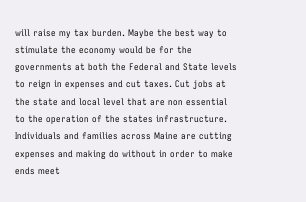will raise my tax burden. Maybe the best way to stimulate the economy would be for the governments at both the Federal and State levels to reign in expenses and cut taxes. Cut jobs at the state and local level that are non essential to the operation of the states infrastructure. Individuals and families across Maine are cutting expenses and making do without in order to make ends meet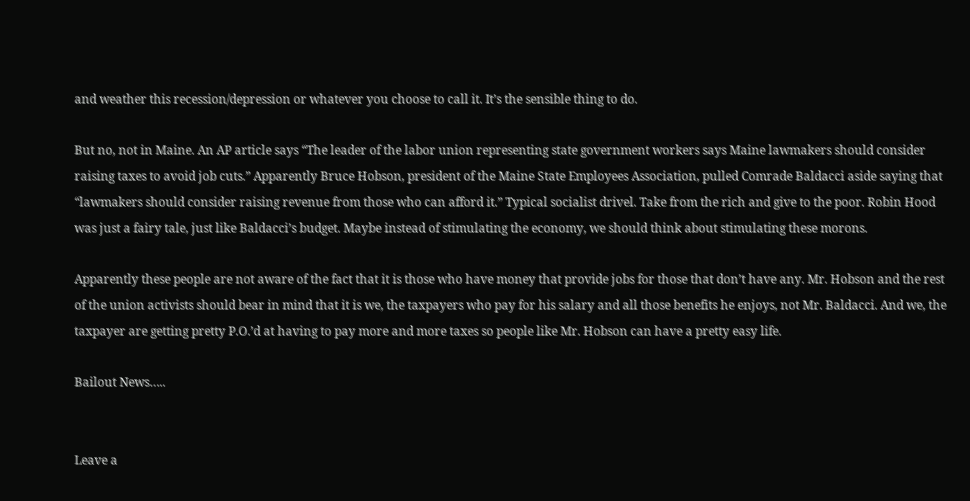and weather this recession/depression or whatever you choose to call it. It’s the sensible thing to do.

But no, not in Maine. An AP article says “The leader of the labor union representing state government workers says Maine lawmakers should consider raising taxes to avoid job cuts.” Apparently Bruce Hobson, president of the Maine State Employees Association, pulled Comrade Baldacci aside saying that “lawmakers should consider raising revenue from those who can afford it.” Typical socialist drivel. Take from the rich and give to the poor. Robin Hood was just a fairy tale, just like Baldacci’s budget. Maybe instead of stimulating the economy, we should think about stimulating these morons.

Apparently these people are not aware of the fact that it is those who have money that provide jobs for those that don’t have any. Mr. Hobson and the rest of the union activists should bear in mind that it is we, the taxpayers who pay for his salary and all those benefits he enjoys, not Mr. Baldacci. And we, the taxpayer are getting pretty P.O.’d at having to pay more and more taxes so people like Mr. Hobson can have a pretty easy life.

Bailout News…..


Leave a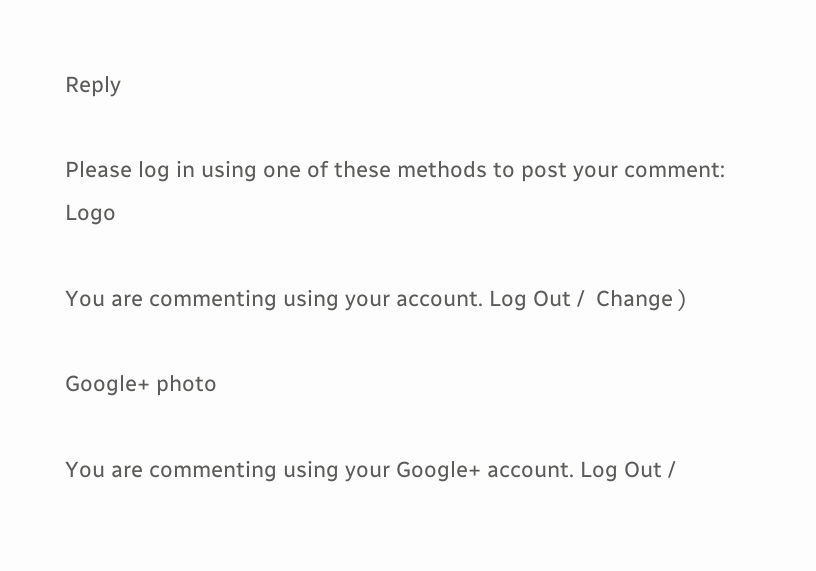Reply

Please log in using one of these methods to post your comment: Logo

You are commenting using your account. Log Out /  Change )

Google+ photo

You are commenting using your Google+ account. Log Out /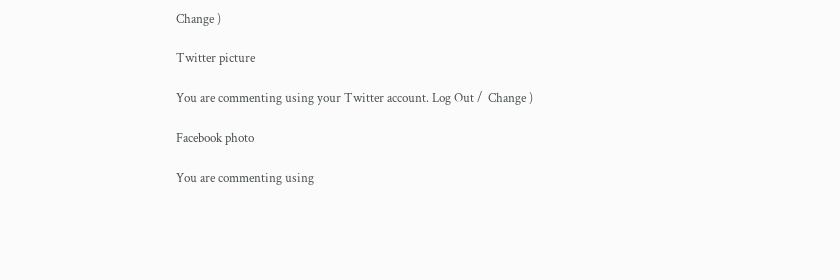Change )

Twitter picture

You are commenting using your Twitter account. Log Out /  Change )

Facebook photo

You are commenting using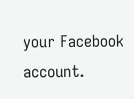your Facebook account.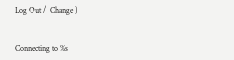Log Out /  Change )


Connecting to %s